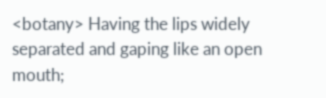<botany> Having the lips widely separated and gaping like an open mouth;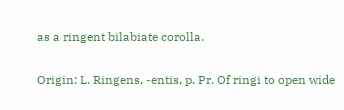as a ringent bilabiate corolla.

Origin: L. Ringens, -entis, p. Pr. Of ringi to open wide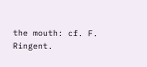the mouth: cf. F. Ringent.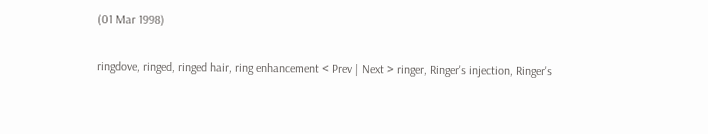(01 Mar 1998)

ringdove, ringed, ringed hair, ring enhancement < Prev | Next > ringer, Ringer's injection, Ringer's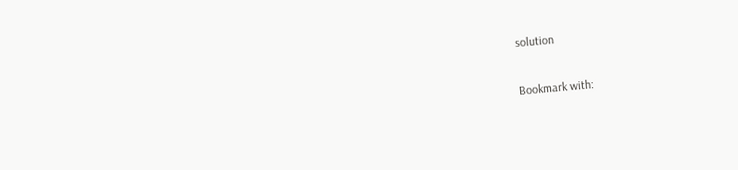solution

Bookmark with: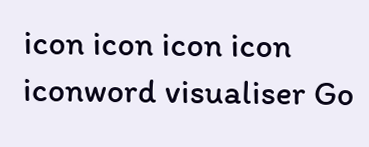icon icon icon icon iconword visualiser Go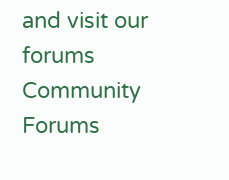and visit our forums Community Forums